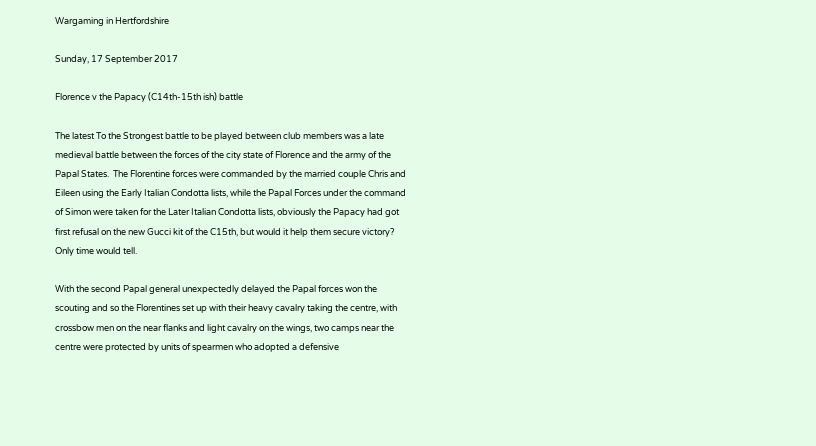Wargaming in Hertfordshire

Sunday, 17 September 2017

Florence v the Papacy (C14th-15th ish) battle

The latest To the Strongest battle to be played between club members was a late medieval battle between the forces of the city state of Florence and the army of the Papal States.  The Florentine forces were commanded by the married couple Chris and Eileen using the Early Italian Condotta lists, while the Papal Forces under the command of Simon were taken for the Later Italian Condotta lists, obviously the Papacy had got first refusal on the new Gucci kit of the C15th, but would it help them secure victory?  Only time would tell.

With the second Papal general unexpectedly delayed the Papal forces won the scouting and so the Florentines set up with their heavy cavalry taking the centre, with crossbow men on the near flanks and light cavalry on the wings, two camps near the centre were protected by units of spearmen who adopted a defensive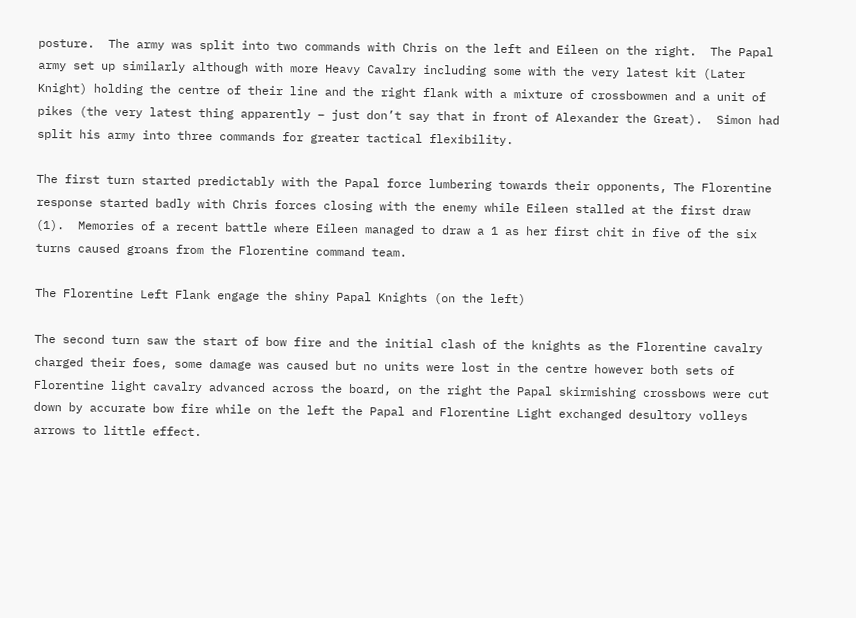posture.  The army was split into two commands with Chris on the left and Eileen on the right.  The Papal army set up similarly although with more Heavy Cavalry including some with the very latest kit (Later Knight) holding the centre of their line and the right flank with a mixture of crossbowmen and a unit of pikes (the very latest thing apparently – just don’t say that in front of Alexander the Great).  Simon had split his army into three commands for greater tactical flexibility.

The first turn started predictably with the Papal force lumbering towards their opponents, The Florentine response started badly with Chris forces closing with the enemy while Eileen stalled at the first draw (1).  Memories of a recent battle where Eileen managed to draw a 1 as her first chit in five of the six turns caused groans from the Florentine command team.

The Florentine Left Flank engage the shiny Papal Knights (on the left)

The second turn saw the start of bow fire and the initial clash of the knights as the Florentine cavalry charged their foes, some damage was caused but no units were lost in the centre however both sets of Florentine light cavalry advanced across the board, on the right the Papal skirmishing crossbows were cut down by accurate bow fire while on the left the Papal and Florentine Light exchanged desultory volleys arrows to little effect.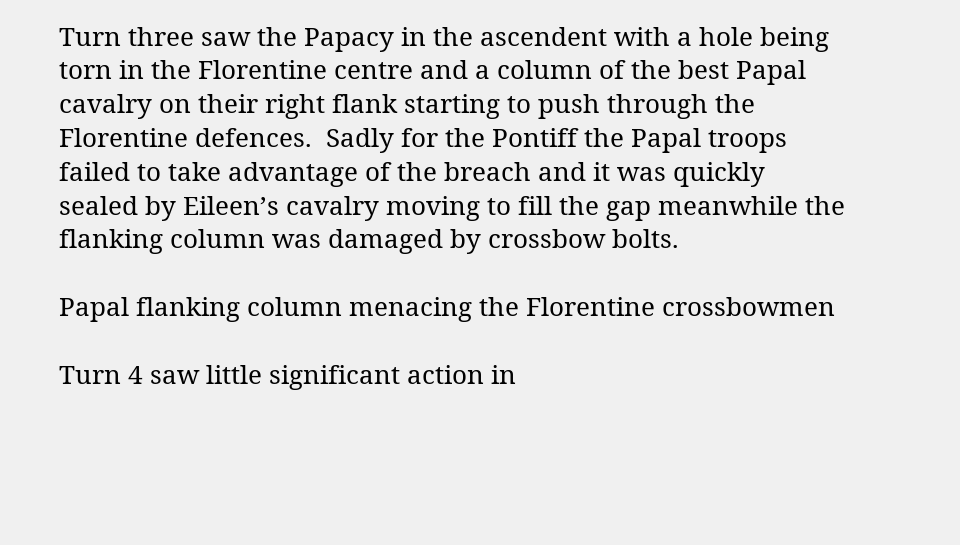Turn three saw the Papacy in the ascendent with a hole being torn in the Florentine centre and a column of the best Papal cavalry on their right flank starting to push through the Florentine defences.  Sadly for the Pontiff the Papal troops failed to take advantage of the breach and it was quickly sealed by Eileen’s cavalry moving to fill the gap meanwhile the flanking column was damaged by crossbow bolts.

Papal flanking column menacing the Florentine crossbowmen

Turn 4 saw little significant action in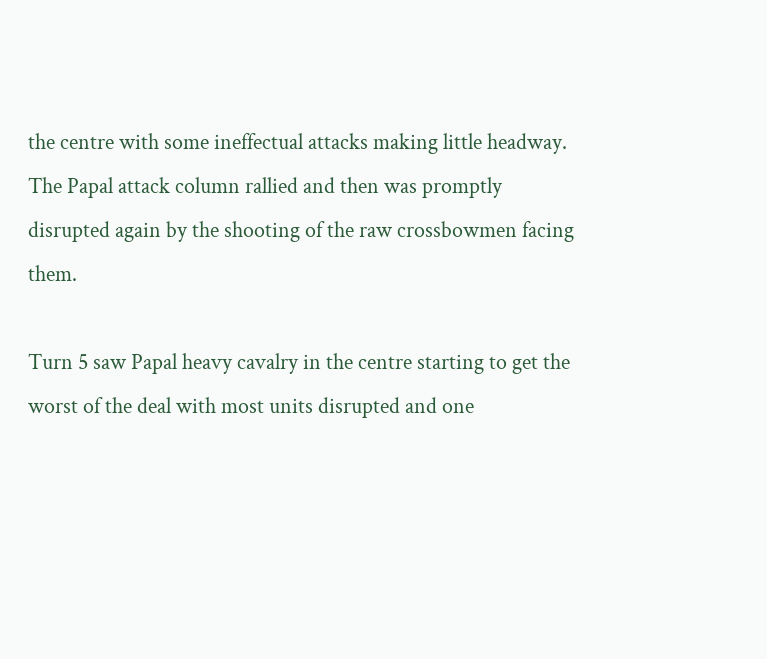the centre with some ineffectual attacks making little headway.  The Papal attack column rallied and then was promptly disrupted again by the shooting of the raw crossbowmen facing them.

Turn 5 saw Papal heavy cavalry in the centre starting to get the worst of the deal with most units disrupted and one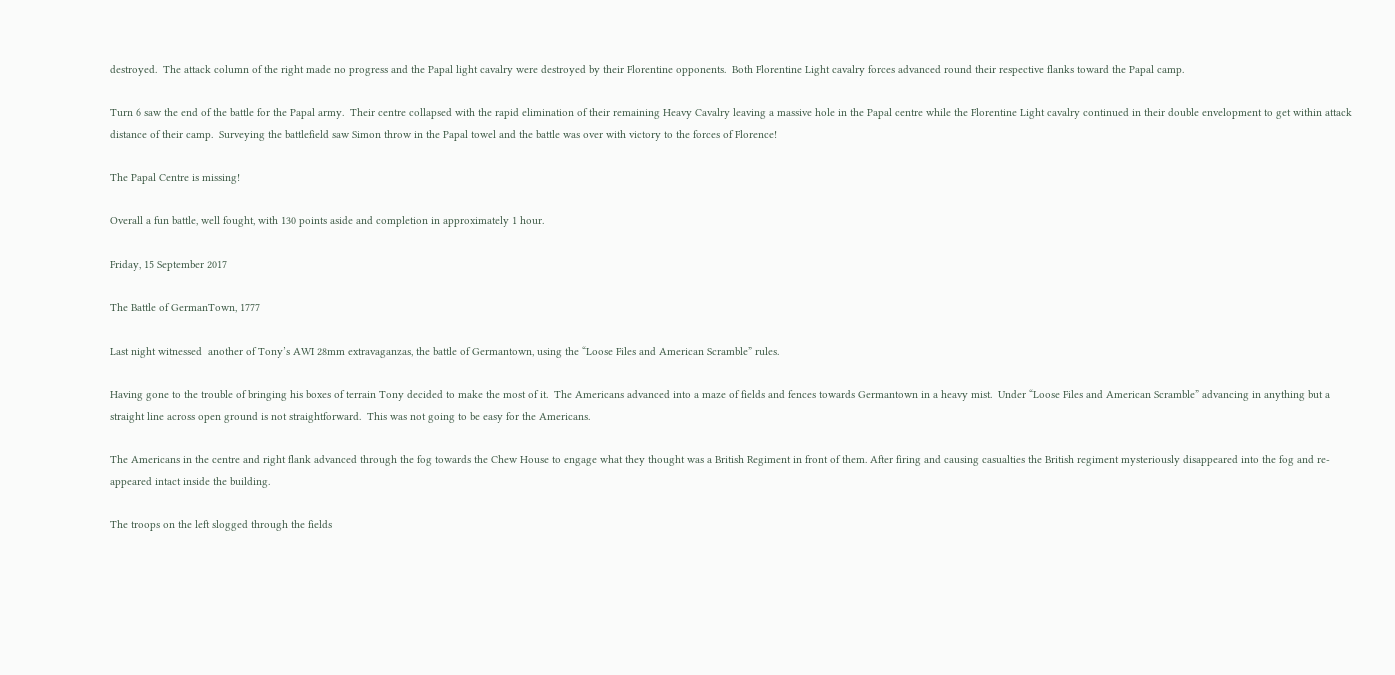destroyed.  The attack column of the right made no progress and the Papal light cavalry were destroyed by their Florentine opponents.  Both Florentine Light cavalry forces advanced round their respective flanks toward the Papal camp.

Turn 6 saw the end of the battle for the Papal army.  Their centre collapsed with the rapid elimination of their remaining Heavy Cavalry leaving a massive hole in the Papal centre while the Florentine Light cavalry continued in their double envelopment to get within attack distance of their camp.  Surveying the battlefield saw Simon throw in the Papal towel and the battle was over with victory to the forces of Florence!

The Papal Centre is missing!

Overall a fun battle, well fought, with 130 points aside and completion in approximately 1 hour.

Friday, 15 September 2017

The Battle of GermanTown, 1777

Last night witnessed  another of Tony’s AWI 28mm extravaganzas, the battle of Germantown, using the “Loose Files and American Scramble” rules.

Having gone to the trouble of bringing his boxes of terrain Tony decided to make the most of it.  The Americans advanced into a maze of fields and fences towards Germantown in a heavy mist.  Under “Loose Files and American Scramble” advancing in anything but a straight line across open ground is not straightforward.  This was not going to be easy for the Americans.

The Americans in the centre and right flank advanced through the fog towards the Chew House to engage what they thought was a British Regiment in front of them. After firing and causing casualties the British regiment mysteriously disappeared into the fog and re-appeared intact inside the building.

The troops on the left slogged through the fields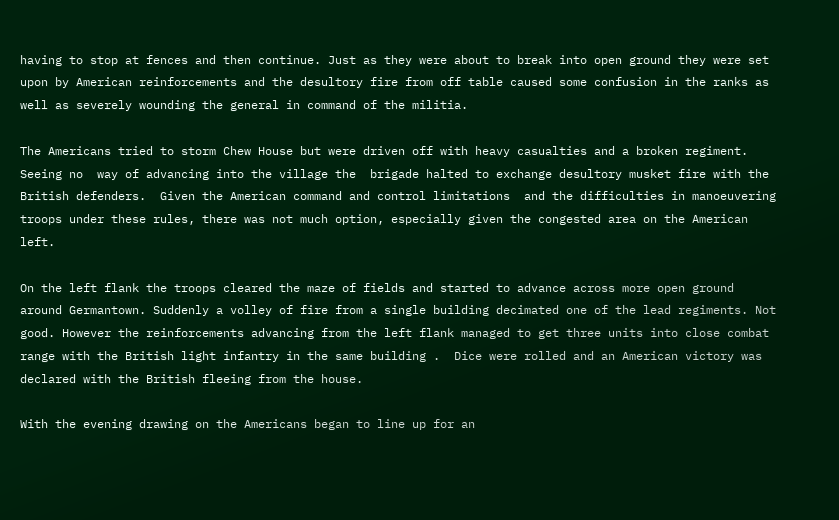having to stop at fences and then continue. Just as they were about to break into open ground they were set upon by American reinforcements and the desultory fire from off table caused some confusion in the ranks as well as severely wounding the general in command of the militia.

The Americans tried to storm Chew House but were driven off with heavy casualties and a broken regiment.  Seeing no  way of advancing into the village the  brigade halted to exchange desultory musket fire with the British defenders.  Given the American command and control limitations  and the difficulties in manoeuvering troops under these rules, there was not much option, especially given the congested area on the American left.

On the left flank the troops cleared the maze of fields and started to advance across more open ground around Germantown. Suddenly a volley of fire from a single building decimated one of the lead regiments. Not good. However the reinforcements advancing from the left flank managed to get three units into close combat range with the British light infantry in the same building .  Dice were rolled and an American victory was declared with the British fleeing from the house.

With the evening drawing on the Americans began to line up for an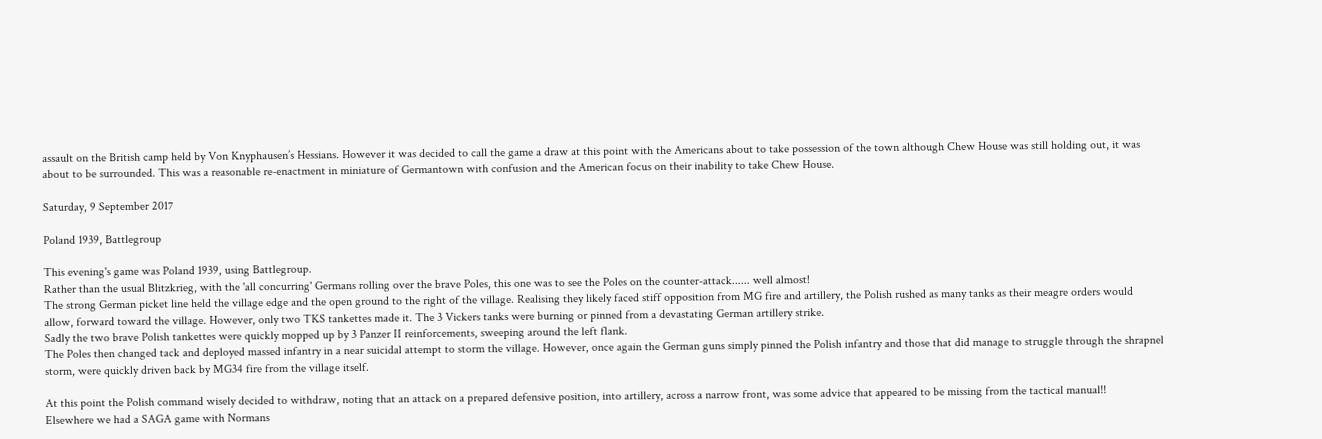assault on the British camp held by Von Knyphausen’s Hessians. However it was decided to call the game a draw at this point with the Americans about to take possession of the town although Chew House was still holding out, it was about to be surrounded. This was a reasonable re-enactment in miniature of Germantown with confusion and the American focus on their inability to take Chew House.

Saturday, 9 September 2017

Poland 1939, Battlegroup

This evening's game was Poland 1939, using Battlegroup.
Rather than the usual Blitzkrieg, with the 'all concurring' Germans rolling over the brave Poles, this one was to see the Poles on the counter-attack...... well almost!
The strong German picket line held the village edge and the open ground to the right of the village. Realising they likely faced stiff opposition from MG fire and artillery, the Polish rushed as many tanks as their meagre orders would allow, forward toward the village. However, only two TKS tankettes made it. The 3 Vickers tanks were burning or pinned from a devastating German artillery strike.
Sadly the two brave Polish tankettes were quickly mopped up by 3 Panzer II reinforcements, sweeping around the left flank.
The Poles then changed tack and deployed massed infantry in a near suicidal attempt to storm the village. However, once again the German guns simply pinned the Polish infantry and those that did manage to struggle through the shrapnel storm, were quickly driven back by MG34 fire from the village itself.

At this point the Polish command wisely decided to withdraw, noting that an attack on a prepared defensive position, into artillery, across a narrow front, was some advice that appeared to be missing from the tactical manual!!
Elsewhere we had a SAGA game with Normans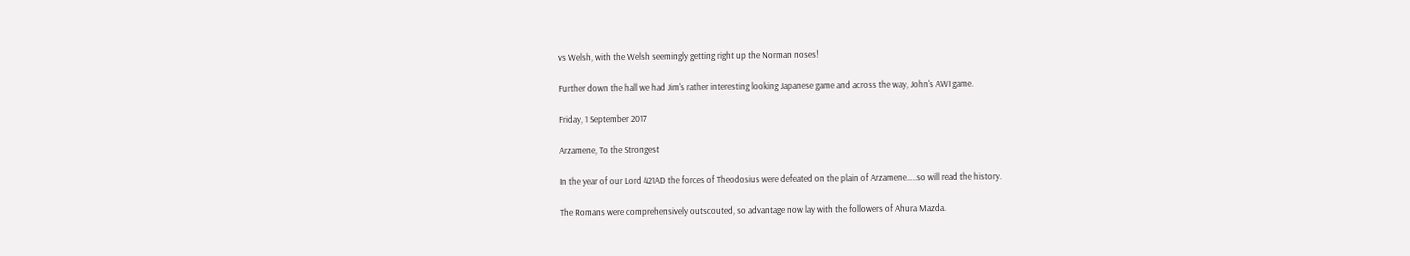vs Welsh, with the Welsh seemingly getting right up the Norman noses!

Further down the hall we had Jim's rather interesting looking Japanese game and across the way, John's AWI game.

Friday, 1 September 2017

Arzamene, To the Strongest

In the year of our Lord 421AD the forces of Theodosius were defeated on the plain of Arzamene…..so will read the history.

The Romans were comprehensively outscouted, so advantage now lay with the followers of Ahura Mazda.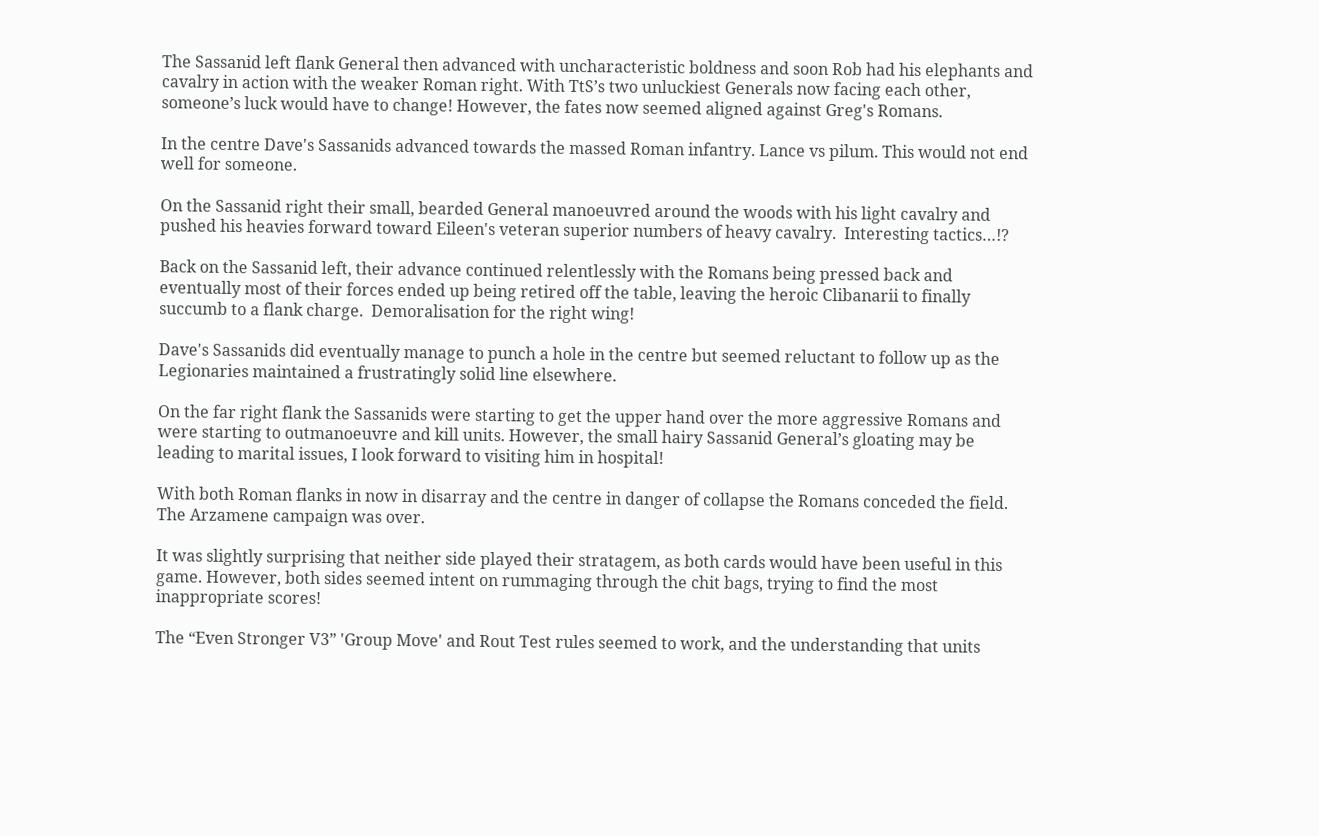The Sassanid left flank General then advanced with uncharacteristic boldness and soon Rob had his elephants and cavalry in action with the weaker Roman right. With TtS’s two unluckiest Generals now facing each other, someone’s luck would have to change! However, the fates now seemed aligned against Greg's Romans.

In the centre Dave's Sassanids advanced towards the massed Roman infantry. Lance vs pilum. This would not end well for someone.

On the Sassanid right their small, bearded General manoeuvred around the woods with his light cavalry and pushed his heavies forward toward Eileen's veteran superior numbers of heavy cavalry.  Interesting tactics…!?

Back on the Sassanid left, their advance continued relentlessly with the Romans being pressed back and eventually most of their forces ended up being retired off the table, leaving the heroic Clibanarii to finally succumb to a flank charge.  Demoralisation for the right wing!

Dave's Sassanids did eventually manage to punch a hole in the centre but seemed reluctant to follow up as the Legionaries maintained a frustratingly solid line elsewhere.

On the far right flank the Sassanids were starting to get the upper hand over the more aggressive Romans and were starting to outmanoeuvre and kill units. However, the small hairy Sassanid General’s gloating may be leading to marital issues, I look forward to visiting him in hospital!

With both Roman flanks in now in disarray and the centre in danger of collapse the Romans conceded the field. The Arzamene campaign was over.

It was slightly surprising that neither side played their stratagem, as both cards would have been useful in this game. However, both sides seemed intent on rummaging through the chit bags, trying to find the most inappropriate scores!

The “Even Stronger V3” 'Group Move' and Rout Test rules seemed to work, and the understanding that units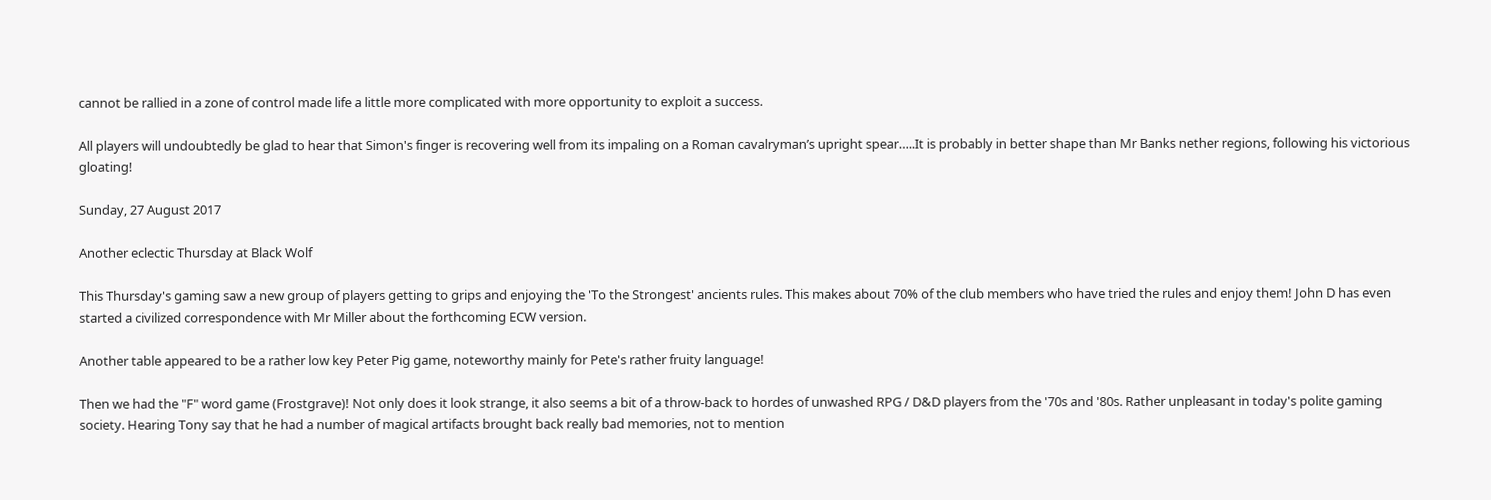cannot be rallied in a zone of control made life a little more complicated with more opportunity to exploit a success.

All players will undoubtedly be glad to hear that Simon's finger is recovering well from its impaling on a Roman cavalryman’s upright spear…..It is probably in better shape than Mr Banks nether regions, following his victorious gloating!

Sunday, 27 August 2017

Another eclectic Thursday at Black Wolf

This Thursday's gaming saw a new group of players getting to grips and enjoying the 'To the Strongest' ancients rules. This makes about 70% of the club members who have tried the rules and enjoy them! John D has even started a civilized correspondence with Mr Miller about the forthcoming ECW version.

Another table appeared to be a rather low key Peter Pig game, noteworthy mainly for Pete's rather fruity language!

Then we had the "F" word game (Frostgrave)! Not only does it look strange, it also seems a bit of a throw-back to hordes of unwashed RPG / D&D players from the '70s and '80s. Rather unpleasant in today's polite gaming society. Hearing Tony say that he had a number of magical artifacts brought back really bad memories, not to mention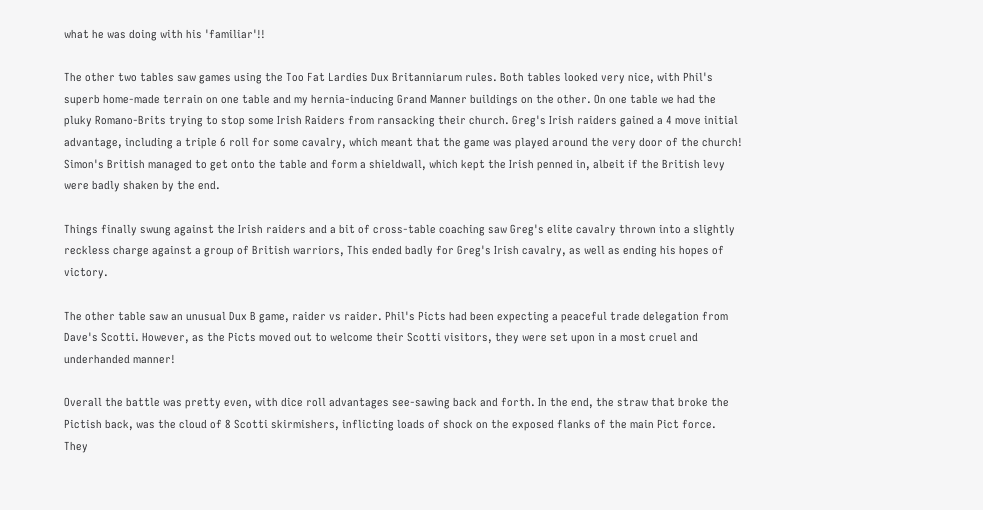what he was doing with his 'familiar'!!

The other two tables saw games using the Too Fat Lardies Dux Britanniarum rules. Both tables looked very nice, with Phil's superb home-made terrain on one table and my hernia-inducing Grand Manner buildings on the other. On one table we had the pluky Romano-Brits trying to stop some Irish Raiders from ransacking their church. Greg's Irish raiders gained a 4 move initial advantage, including a triple 6 roll for some cavalry, which meant that the game was played around the very door of the church! Simon's British managed to get onto the table and form a shieldwall, which kept the Irish penned in, albeit if the British levy were badly shaken by the end.

Things finally swung against the Irish raiders and a bit of cross-table coaching saw Greg's elite cavalry thrown into a slightly reckless charge against a group of British warriors, This ended badly for Greg's Irish cavalry, as well as ending his hopes of victory.

The other table saw an unusual Dux B game, raider vs raider. Phil's Picts had been expecting a peaceful trade delegation from Dave's Scotti. However, as the Picts moved out to welcome their Scotti visitors, they were set upon in a most cruel and underhanded manner!

Overall the battle was pretty even, with dice roll advantages see-sawing back and forth. In the end, the straw that broke the Pictish back, was the cloud of 8 Scotti skirmishers, inflicting loads of shock on the exposed flanks of the main Pict force. They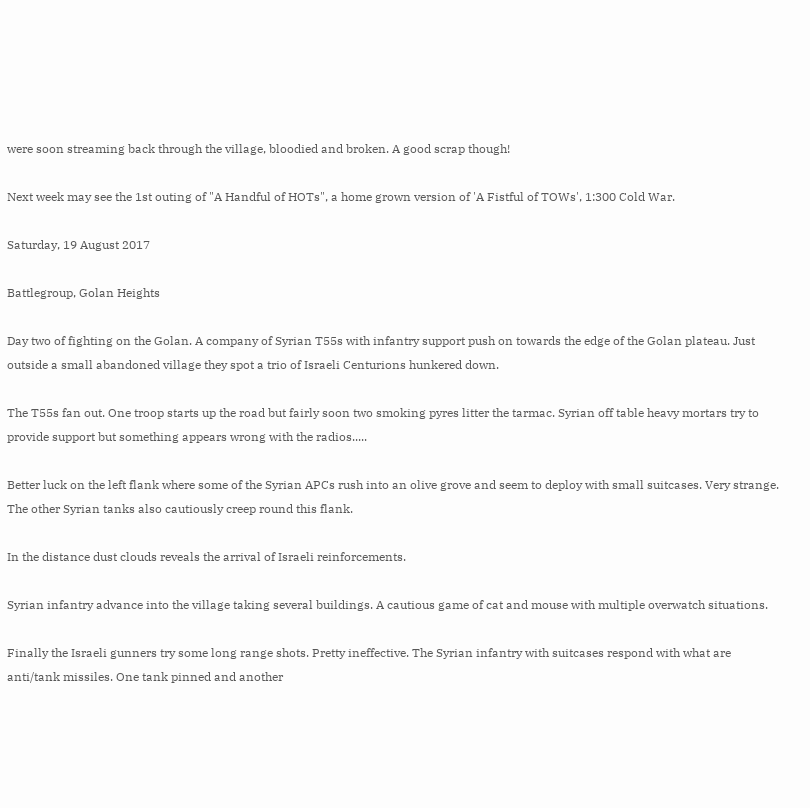were soon streaming back through the village, bloodied and broken. A good scrap though!

Next week may see the 1st outing of "A Handful of HOTs", a home grown version of 'A Fistful of TOWs', 1:300 Cold War.

Saturday, 19 August 2017

Battlegroup, Golan Heights

Day two of fighting on the Golan. A company of Syrian T55s with infantry support push on towards the edge of the Golan plateau. Just outside a small abandoned village they spot a trio of Israeli Centurions hunkered down.

The T55s fan out. One troop starts up the road but fairly soon two smoking pyres litter the tarmac. Syrian off table heavy mortars try to provide support but something appears wrong with the radios.....

Better luck on the left flank where some of the Syrian APCs rush into an olive grove and seem to deploy with small suitcases. Very strange. The other Syrian tanks also cautiously creep round this flank.

In the distance dust clouds reveals the arrival of Israeli reinforcements.

Syrian infantry advance into the village taking several buildings. A cautious game of cat and mouse with multiple overwatch situations.

Finally the Israeli gunners try some long range shots. Pretty ineffective. The Syrian infantry with suitcases respond with what are anti/tank missiles. One tank pinned and another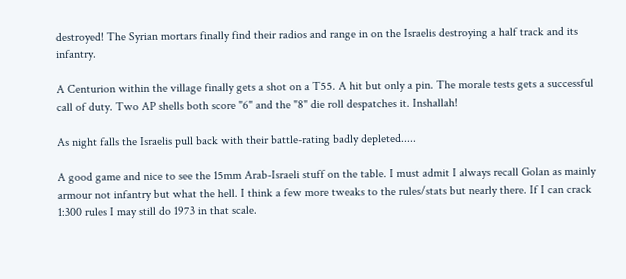destroyed! The Syrian mortars finally find their radios and range in on the Israelis destroying a half track and its infantry.

A Centurion within the village finally gets a shot on a T55. A hit but only a pin. The morale tests gets a successful call of duty. Two AP shells both score "6" and the "8" die roll despatches it. Inshallah!

As night falls the Israelis pull back with their battle-rating badly depleted.....

A good game and nice to see the 15mm Arab-Israeli stuff on the table. I must admit I always recall Golan as mainly armour not infantry but what the hell. I think a few more tweaks to the rules/stats but nearly there. If I can crack 1:300 rules I may still do 1973 in that scale.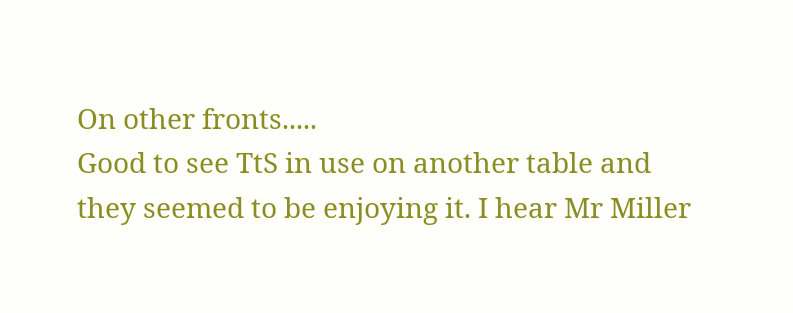On other fronts.....
Good to see TtS in use on another table and they seemed to be enjoying it. I hear Mr Miller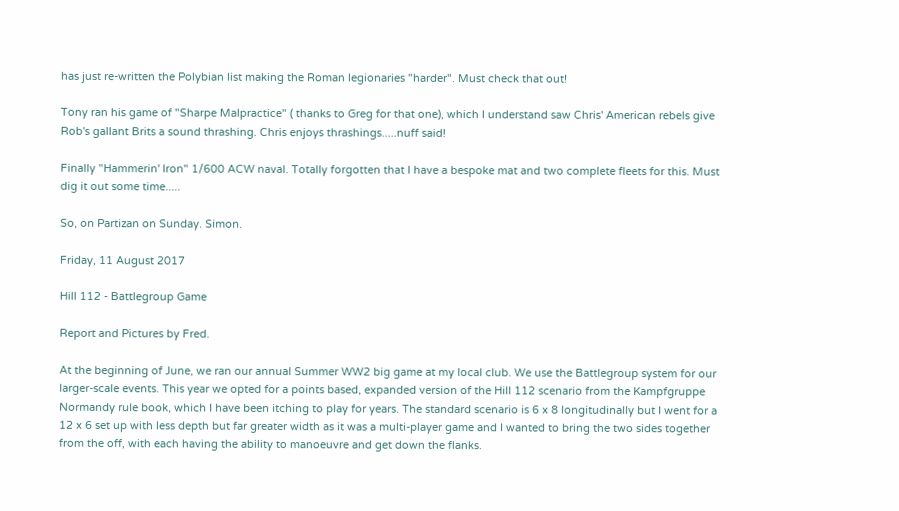has just re-written the Polybian list making the Roman legionaries "harder". Must check that out!

Tony ran his game of "Sharpe Malpractice" ( thanks to Greg for that one), which I understand saw Chris' American rebels give Rob's gallant Brits a sound thrashing. Chris enjoys thrashings.....nuff said!

Finally "Hammerin' Iron" 1/600 ACW naval. Totally forgotten that I have a bespoke mat and two complete fleets for this. Must dig it out some time.....

So, on Partizan on Sunday. Simon.

Friday, 11 August 2017

Hill 112 - Battlegroup Game

Report and Pictures by Fred.

At the beginning of June, we ran our annual Summer WW2 big game at my local club. We use the Battlegroup system for our larger-scale events. This year we opted for a points based, expanded version of the Hill 112 scenario from the Kampfgruppe Normandy rule book, which I have been itching to play for years. The standard scenario is 6 x 8 longitudinally but I went for a 12 x 6 set up with less depth but far greater width as it was a multi-player game and I wanted to bring the two sides together from the off, with each having the ability to manoeuvre and get down the flanks.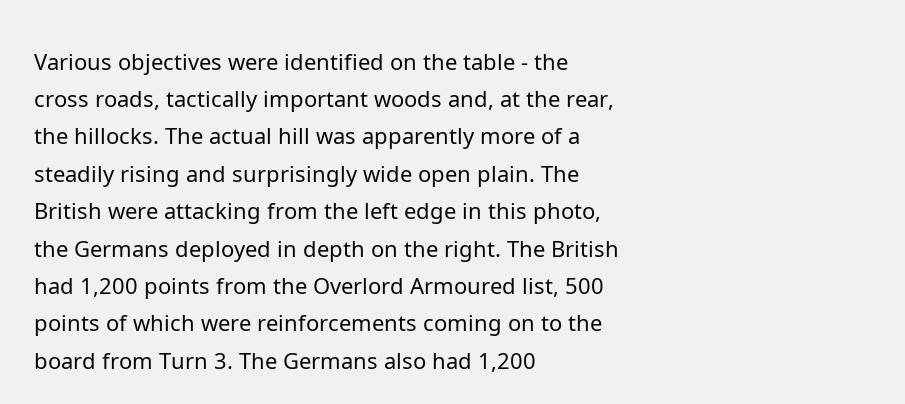Various objectives were identified on the table - the cross roads, tactically important woods and, at the rear, the hillocks. The actual hill was apparently more of a steadily rising and surprisingly wide open plain. The British were attacking from the left edge in this photo, the Germans deployed in depth on the right. The British had 1,200 points from the Overlord Armoured list, 500 points of which were reinforcements coming on to the board from Turn 3. The Germans also had 1,200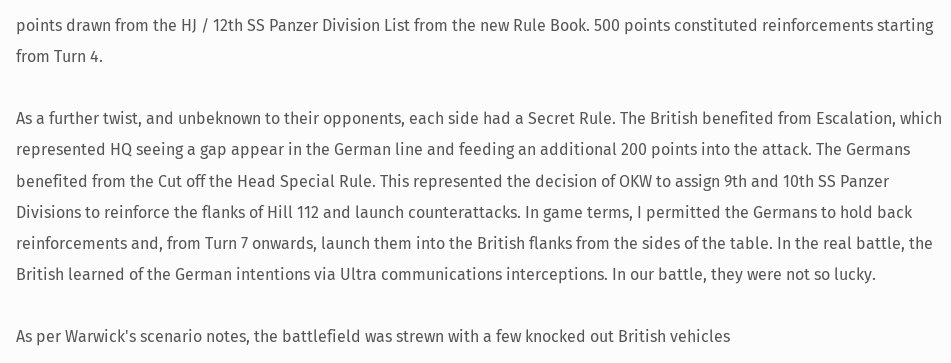points drawn from the HJ / 12th SS Panzer Division List from the new Rule Book. 500 points constituted reinforcements starting from Turn 4.

As a further twist, and unbeknown to their opponents, each side had a Secret Rule. The British benefited from Escalation, which represented HQ seeing a gap appear in the German line and feeding an additional 200 points into the attack. The Germans benefited from the Cut off the Head Special Rule. This represented the decision of OKW to assign 9th and 10th SS Panzer Divisions to reinforce the flanks of Hill 112 and launch counterattacks. In game terms, I permitted the Germans to hold back reinforcements and, from Turn 7 onwards, launch them into the British flanks from the sides of the table. In the real battle, the British learned of the German intentions via Ultra communications interceptions. In our battle, they were not so lucky.

As per Warwick's scenario notes, the battlefield was strewn with a few knocked out British vehicles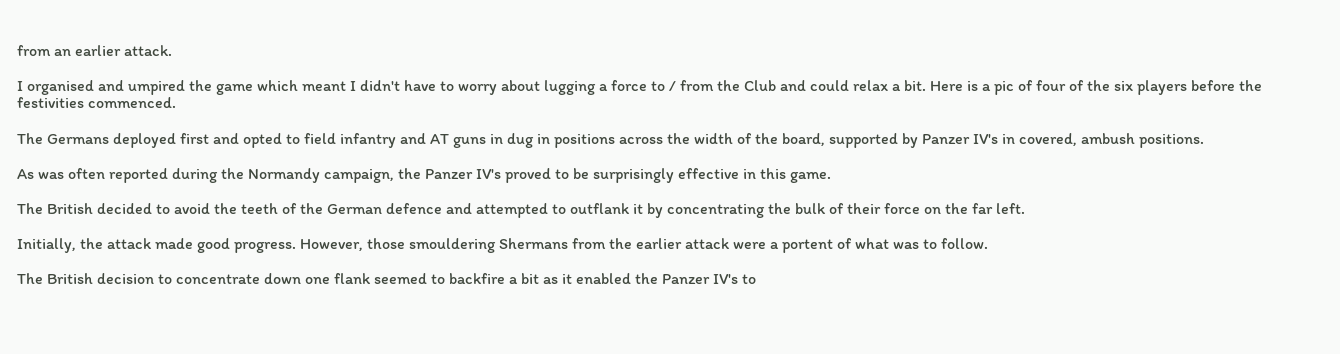from an earlier attack.

I organised and umpired the game which meant I didn't have to worry about lugging a force to / from the Club and could relax a bit. Here is a pic of four of the six players before the festivities commenced.

The Germans deployed first and opted to field infantry and AT guns in dug in positions across the width of the board, supported by Panzer IV's in covered, ambush positions.

As was often reported during the Normandy campaign, the Panzer IV's proved to be surprisingly effective in this game.

The British decided to avoid the teeth of the German defence and attempted to outflank it by concentrating the bulk of their force on the far left.

Initially, the attack made good progress. However, those smouldering Shermans from the earlier attack were a portent of what was to follow.

The British decision to concentrate down one flank seemed to backfire a bit as it enabled the Panzer IV's to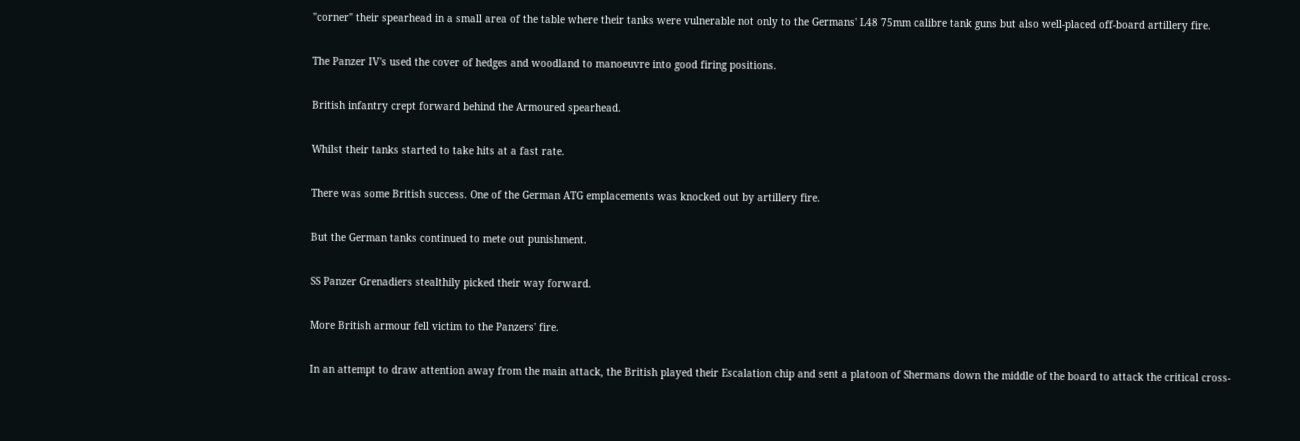"corner" their spearhead in a small area of the table where their tanks were vulnerable not only to the Germans' L48 75mm calibre tank guns but also well-placed off-board artillery fire.

The Panzer IV's used the cover of hedges and woodland to manoeuvre into good firing positions.

British infantry crept forward behind the Armoured spearhead.

Whilst their tanks started to take hits at a fast rate.

There was some British success. One of the German ATG emplacements was knocked out by artillery fire.

But the German tanks continued to mete out punishment.

SS Panzer Grenadiers stealthily picked their way forward.

More British armour fell victim to the Panzers' fire.

In an attempt to draw attention away from the main attack, the British played their Escalation chip and sent a platoon of Shermans down the middle of the board to attack the critical cross-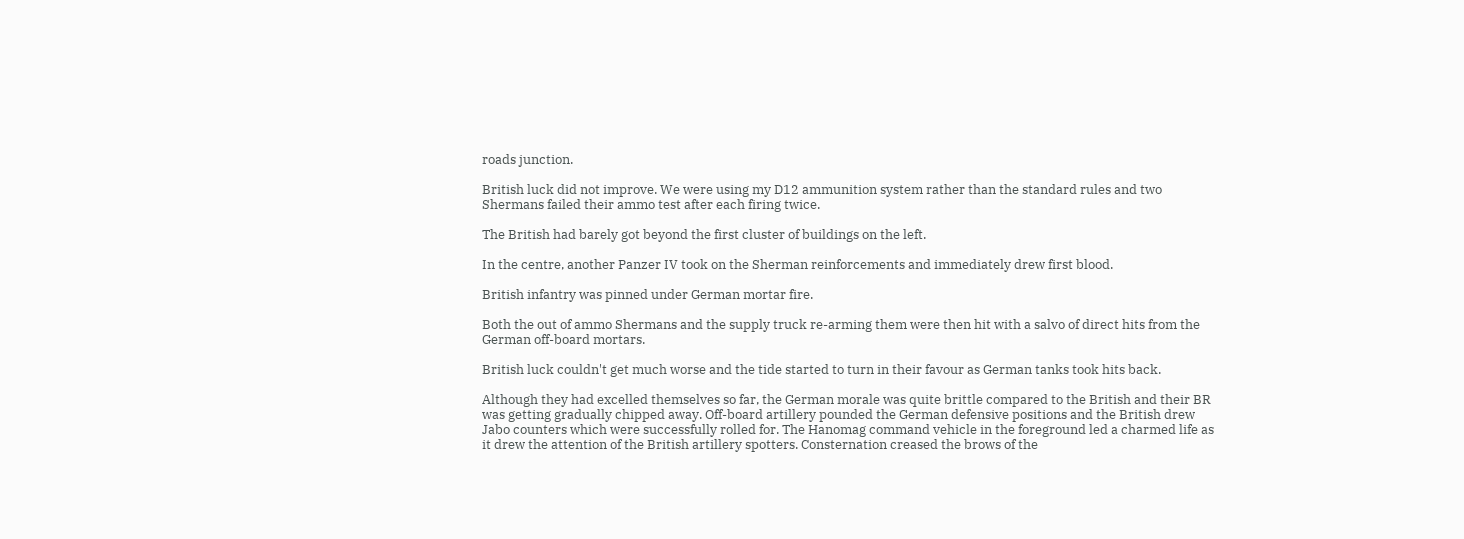roads junction.

British luck did not improve. We were using my D12 ammunition system rather than the standard rules and two Shermans failed their ammo test after each firing twice.

The British had barely got beyond the first cluster of buildings on the left.

In the centre, another Panzer IV took on the Sherman reinforcements and immediately drew first blood.

British infantry was pinned under German mortar fire.

Both the out of ammo Shermans and the supply truck re-arming them were then hit with a salvo of direct hits from the German off-board mortars.

British luck couldn't get much worse and the tide started to turn in their favour as German tanks took hits back.

Although they had excelled themselves so far, the German morale was quite brittle compared to the British and their BR was getting gradually chipped away. Off-board artillery pounded the German defensive positions and the British drew Jabo counters which were successfully rolled for. The Hanomag command vehicle in the foreground led a charmed life as it drew the attention of the British artillery spotters. Consternation creased the brows of the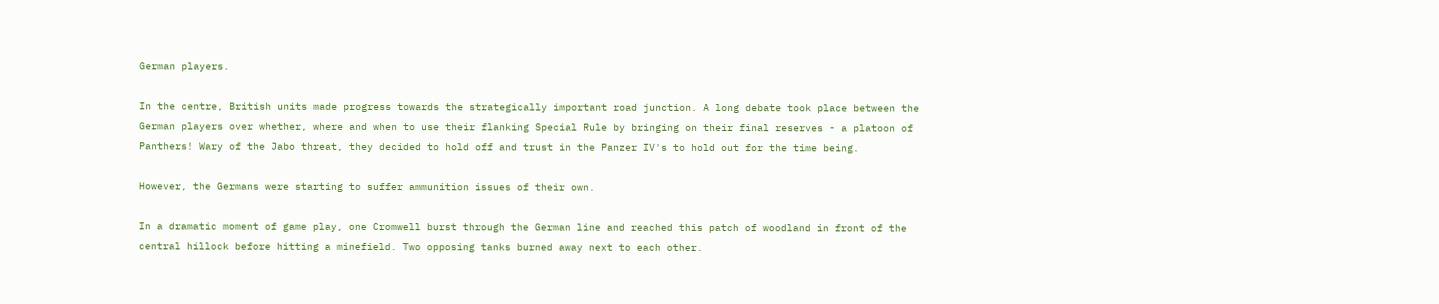German players.

In the centre, British units made progress towards the strategically important road junction. A long debate took place between the German players over whether, where and when to use their flanking Special Rule by bringing on their final reserves - a platoon of Panthers! Wary of the Jabo threat, they decided to hold off and trust in the Panzer IV's to hold out for the time being.

However, the Germans were starting to suffer ammunition issues of their own.

In a dramatic moment of game play, one Cromwell burst through the German line and reached this patch of woodland in front of the central hillock before hitting a minefield. Two opposing tanks burned away next to each other.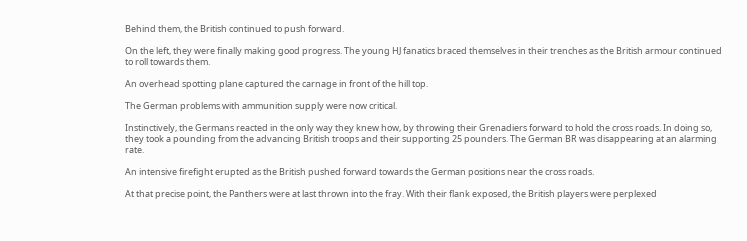Behind them, the British continued to push forward.

On the left, they were finally making good progress. The young HJ fanatics braced themselves in their trenches as the British armour continued to roll towards them.

An overhead spotting plane captured the carnage in front of the hill top.

The German problems with ammunition supply were now critical.

Instinctively, the Germans reacted in the only way they knew how, by throwing their Grenadiers forward to hold the cross roads. In doing so, they took a pounding from the advancing British troops and their supporting 25 pounders. The German BR was disappearing at an alarming rate.

An intensive firefight erupted as the British pushed forward towards the German positions near the cross roads.

At that precise point, the Panthers were at last thrown into the fray. With their flank exposed, the British players were perplexed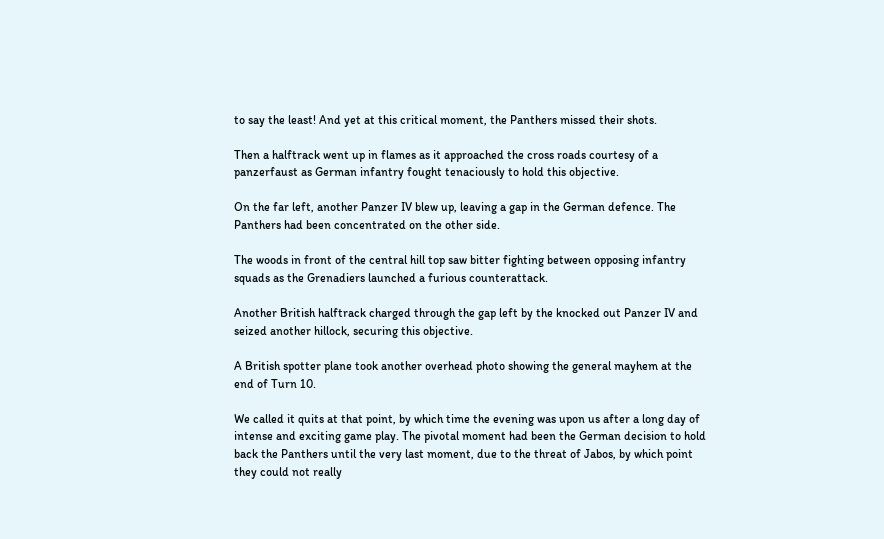to say the least! And yet at this critical moment, the Panthers missed their shots.

Then a halftrack went up in flames as it approached the cross roads courtesy of a panzerfaust as German infantry fought tenaciously to hold this objective.

On the far left, another Panzer IV blew up, leaving a gap in the German defence. The Panthers had been concentrated on the other side.

The woods in front of the central hill top saw bitter fighting between opposing infantry squads as the Grenadiers launched a furious counterattack.

Another British halftrack charged through the gap left by the knocked out Panzer IV and seized another hillock, securing this objective.

A British spotter plane took another overhead photo showing the general mayhem at the end of Turn 10.

We called it quits at that point, by which time the evening was upon us after a long day of intense and exciting game play. The pivotal moment had been the German decision to hold back the Panthers until the very last moment, due to the threat of Jabos, by which point they could not really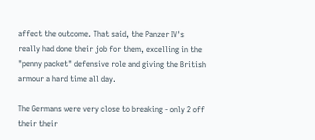affect the outcome. That said, the Panzer IV's really had done their job for them, excelling in the "penny packet" defensive role and giving the British armour a hard time all day.

The Germans were very close to breaking - only 2 off their their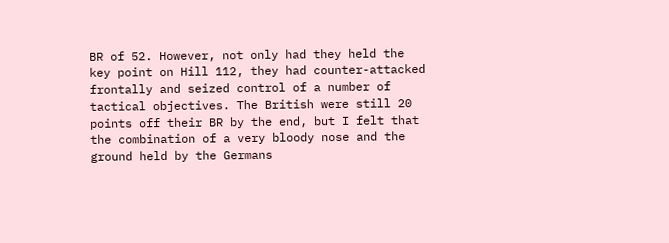BR of 52. However, not only had they held the key point on Hill 112, they had counter-attacked frontally and seized control of a number of tactical objectives. The British were still 20 points off their BR by the end, but I felt that the combination of a very bloody nose and the ground held by the Germans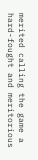merited calling the game a hard-fought and meritorious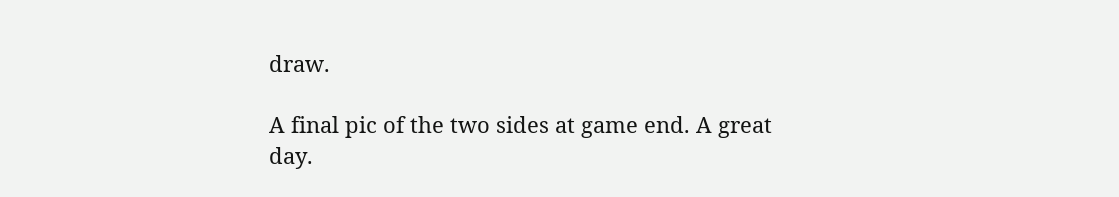draw.

A final pic of the two sides at game end. A great day.